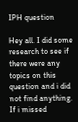IPH question

Hey all. I did some research to see if there were any topics on this question and i did not find anything. If i missed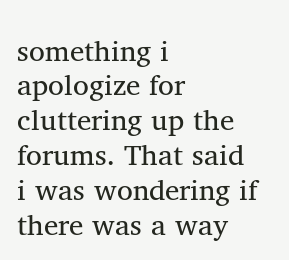something i apologize for cluttering up the forums. That said i was wondering if there was a way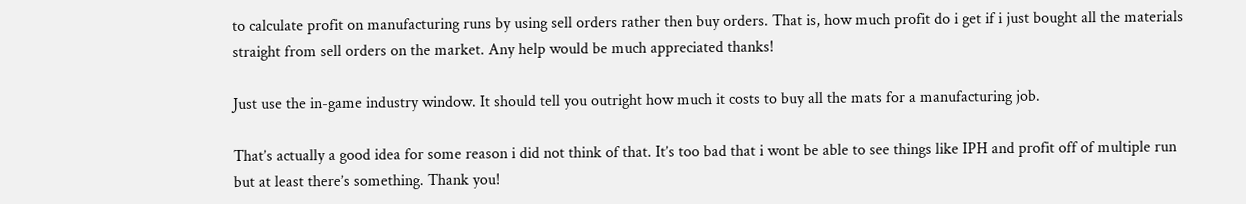to calculate profit on manufacturing runs by using sell orders rather then buy orders. That is, how much profit do i get if i just bought all the materials straight from sell orders on the market. Any help would be much appreciated thanks!

Just use the in-game industry window. It should tell you outright how much it costs to buy all the mats for a manufacturing job.

That’s actually a good idea for some reason i did not think of that. It’s too bad that i wont be able to see things like IPH and profit off of multiple run but at least there’s something. Thank you!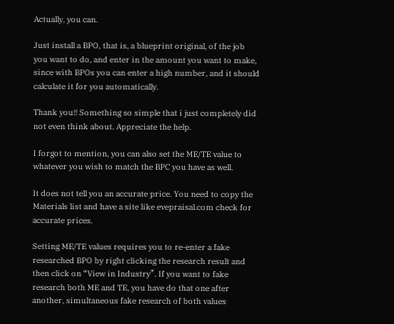Actually, you can.

Just install a BPO, that is, a blueprint original, of the job you want to do, and enter in the amount you want to make, since with BPOs you can enter a high number, and it should calculate it for you automatically.

Thank you!! Something so simple that i just completely did not even think about. Appreciate the help.

I forgot to mention, you can also set the ME/TE value to whatever you wish to match the BPC you have as well.

It does not tell you an accurate price. You need to copy the Materials list and have a site like evepraisal.com check for accurate prices.

Setting ME/TE values requires you to re-enter a fake researched BPO by right clicking the research result and then click on “View in Industry”. If you want to fake research both ME and TE, you have do that one after another, simultaneous fake research of both values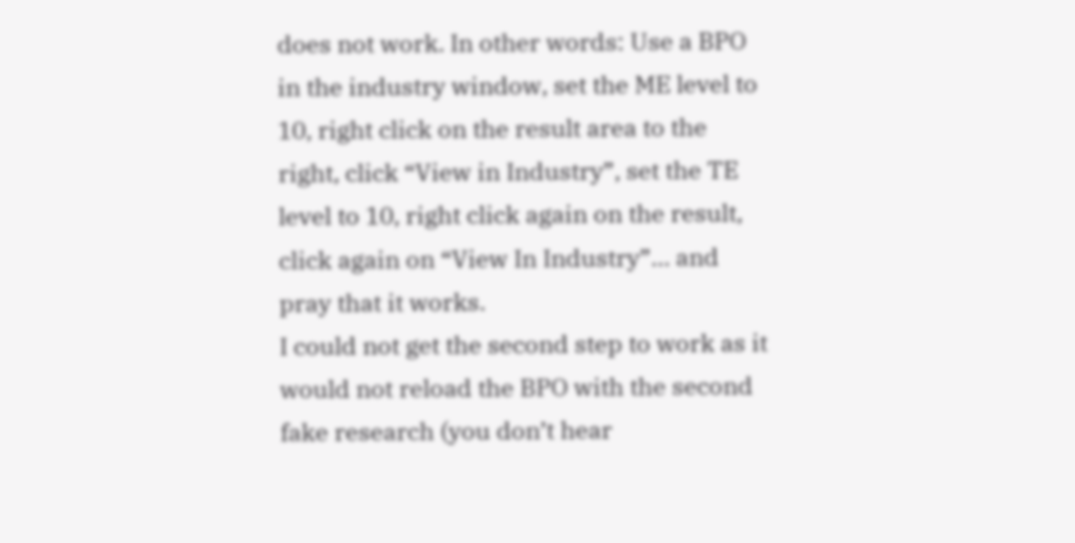does not work. In other words: Use a BPO in the industry window, set the ME level to 10, right click on the result area to the right, click “View in Industry”, set the TE level to 10, right click again on the result, click again on “View In Industry”… and pray that it works.
I could not get the second step to work as it would not reload the BPO with the second fake research (you don’t hear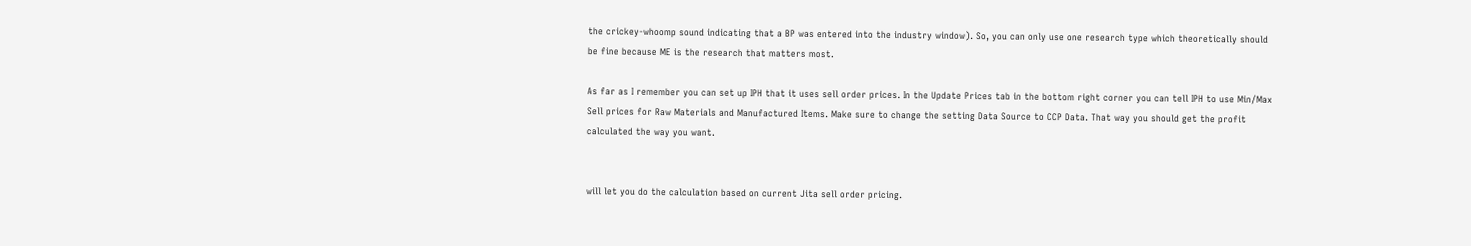the crickey-whoomp sound indicating that a BP was entered into the industry window). So, you can only use one research type which theoretically should be fine because ME is the research that matters most.

As far as I remember you can set up IPH that it uses sell order prices. In the Update Prices tab in the bottom right corner you can tell IPH to use Min/Max Sell prices for Raw Materials and Manufactured Items. Make sure to change the setting Data Source to CCP Data. That way you should get the profit calculated the way you want.


will let you do the calculation based on current Jita sell order pricing.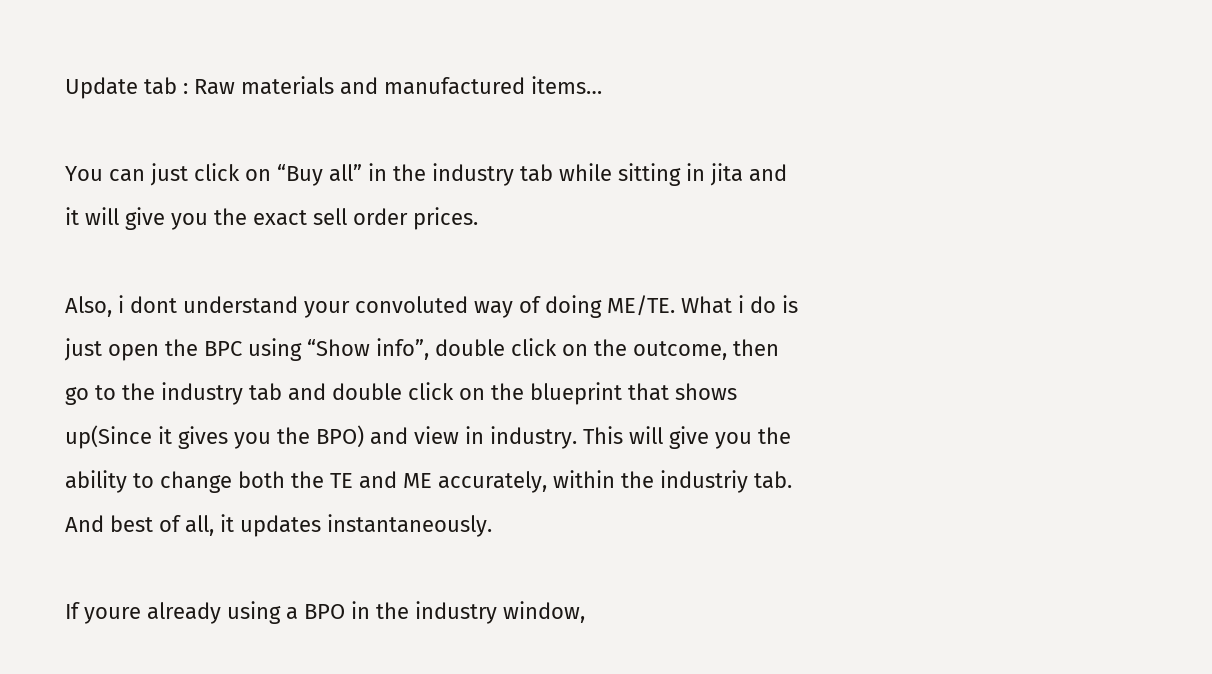Update tab : Raw materials and manufactured items…

You can just click on “Buy all” in the industry tab while sitting in jita and it will give you the exact sell order prices.

Also, i dont understand your convoluted way of doing ME/TE. What i do is just open the BPC using “Show info”, double click on the outcome, then go to the industry tab and double click on the blueprint that shows up(Since it gives you the BPO) and view in industry. This will give you the ability to change both the TE and ME accurately, within the industriy tab. And best of all, it updates instantaneously.

If youre already using a BPO in the industry window,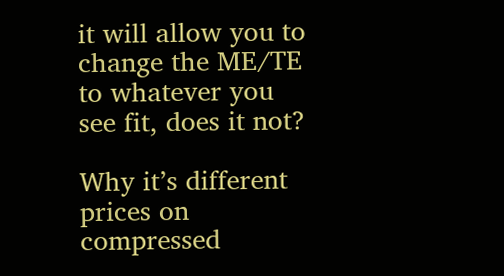it will allow you to change the ME/TE to whatever you see fit, does it not?

Why it’s different prices on compressed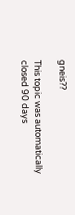gneis??

This topic was automatically closed 90 days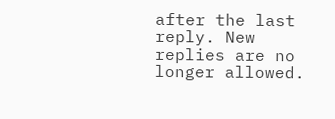after the last reply. New replies are no longer allowed.